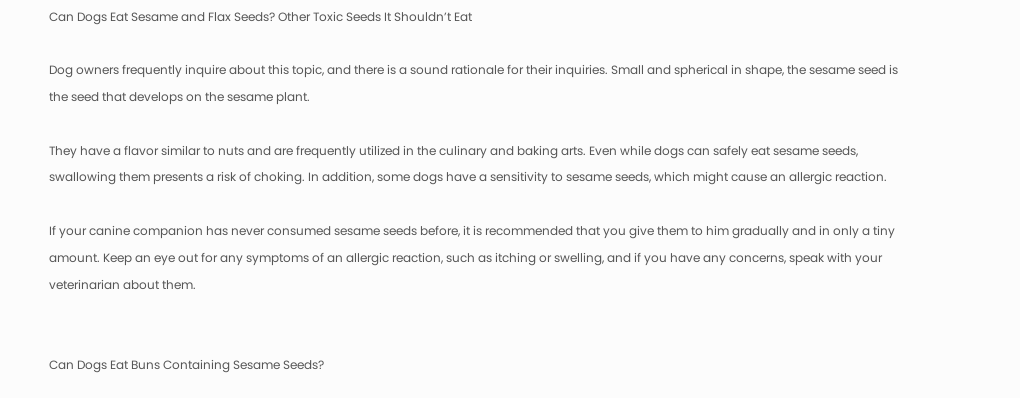Can Dogs Eat Sesame and Flax Seeds? Other Toxic Seeds It Shouldn’t Eat

Dog owners frequently inquire about this topic, and there is a sound rationale for their inquiries. Small and spherical in shape, the sesame seed is the seed that develops on the sesame plant.

They have a flavor similar to nuts and are frequently utilized in the culinary and baking arts. Even while dogs can safely eat sesame seeds, swallowing them presents a risk of choking. In addition, some dogs have a sensitivity to sesame seeds, which might cause an allergic reaction.

If your canine companion has never consumed sesame seeds before, it is recommended that you give them to him gradually and in only a tiny amount. Keep an eye out for any symptoms of an allergic reaction, such as itching or swelling, and if you have any concerns, speak with your veterinarian about them.


Can Dogs Eat Buns Containing Sesame Seeds?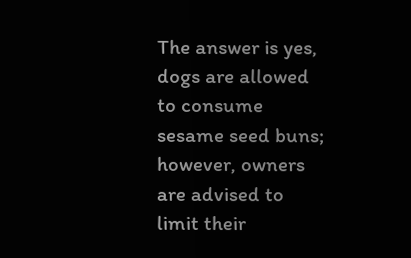The answer is yes, dogs are allowed to consume sesame seed buns; however, owners are advised to limit their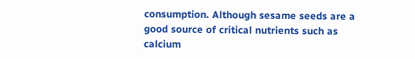consumption. Although sesame seeds are a good source of critical nutrients such as calcium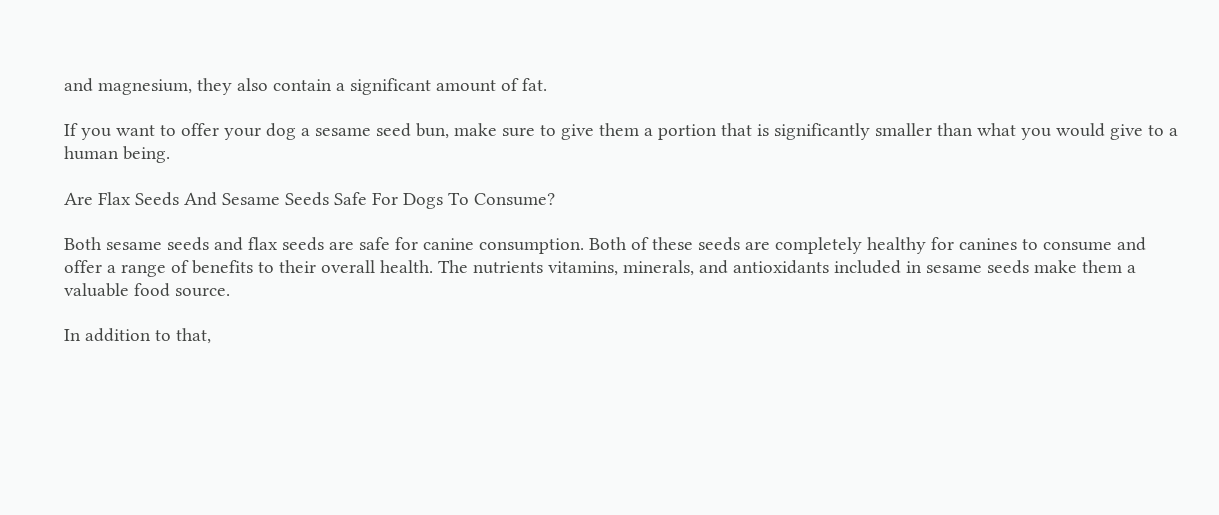and magnesium, they also contain a significant amount of fat.

If you want to offer your dog a sesame seed bun, make sure to give them a portion that is significantly smaller than what you would give to a human being.

Are Flax Seeds And Sesame Seeds Safe For Dogs To Consume?

Both sesame seeds and flax seeds are safe for canine consumption. Both of these seeds are completely healthy for canines to consume and offer a range of benefits to their overall health. The nutrients vitamins, minerals, and antioxidants included in sesame seeds make them a valuable food source.

In addition to that,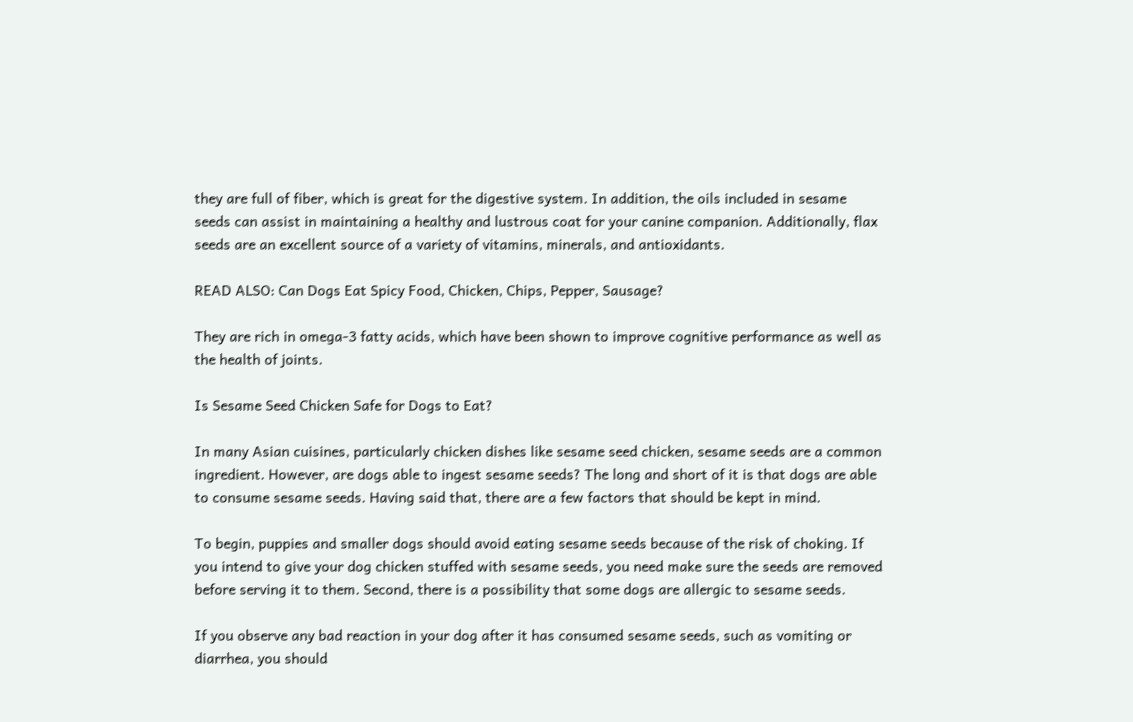they are full of fiber, which is great for the digestive system. In addition, the oils included in sesame seeds can assist in maintaining a healthy and lustrous coat for your canine companion. Additionally, flax seeds are an excellent source of a variety of vitamins, minerals, and antioxidants.

READ ALSO: Can Dogs Eat Spicy Food, Chicken, Chips, Pepper, Sausage?

They are rich in omega-3 fatty acids, which have been shown to improve cognitive performance as well as the health of joints.

Is Sesame Seed Chicken Safe for Dogs to Eat?

In many Asian cuisines, particularly chicken dishes like sesame seed chicken, sesame seeds are a common ingredient. However, are dogs able to ingest sesame seeds? The long and short of it is that dogs are able to consume sesame seeds. Having said that, there are a few factors that should be kept in mind.

To begin, puppies and smaller dogs should avoid eating sesame seeds because of the risk of choking. If you intend to give your dog chicken stuffed with sesame seeds, you need make sure the seeds are removed before serving it to them. Second, there is a possibility that some dogs are allergic to sesame seeds.

If you observe any bad reaction in your dog after it has consumed sesame seeds, such as vomiting or diarrhea, you should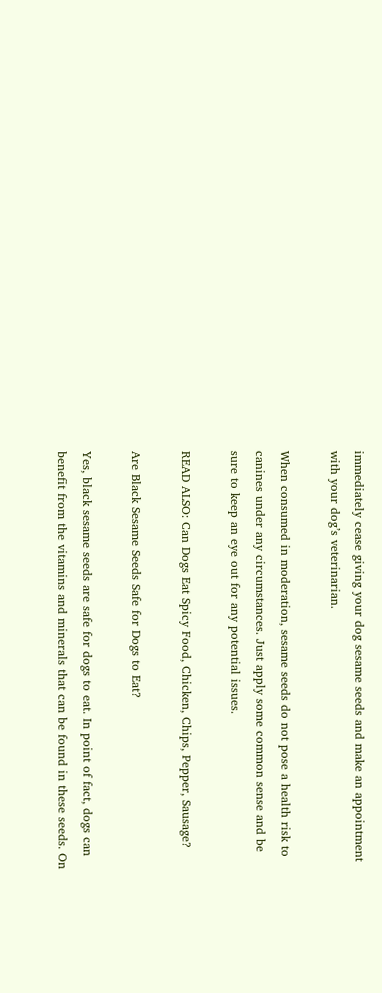immediately cease giving your dog sesame seeds and make an appointment with your dog’s veterinarian.

When consumed in moderation, sesame seeds do not pose a health risk to canines under any circumstances. Just apply some common sense and be sure to keep an eye out for any potential issues.

READ ALSO: Can Dogs Eat Spicy Food, Chicken, Chips, Pepper, Sausage?

Are Black Sesame Seeds Safe for Dogs to Eat?

Yes, black sesame seeds are safe for dogs to eat. In point of fact, dogs can benefit from the vitamins and minerals that can be found in these seeds. On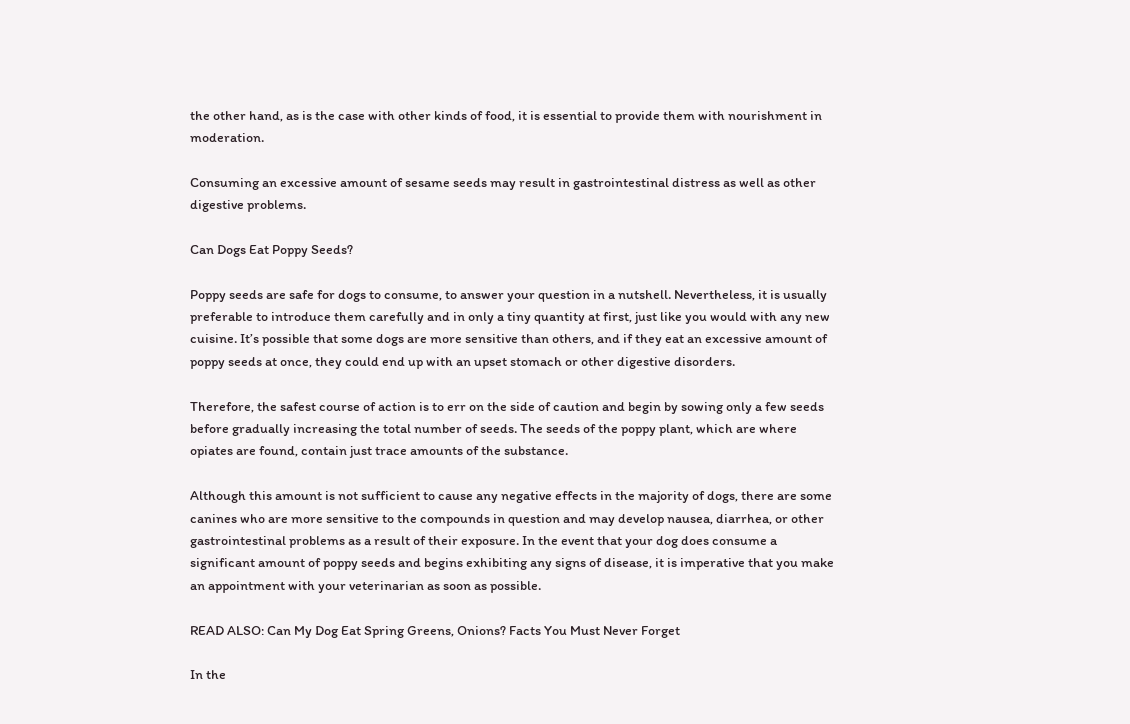the other hand, as is the case with other kinds of food, it is essential to provide them with nourishment in moderation.

Consuming an excessive amount of sesame seeds may result in gastrointestinal distress as well as other digestive problems.

Can Dogs Eat Poppy Seeds?

Poppy seeds are safe for dogs to consume, to answer your question in a nutshell. Nevertheless, it is usually preferable to introduce them carefully and in only a tiny quantity at first, just like you would with any new cuisine. It’s possible that some dogs are more sensitive than others, and if they eat an excessive amount of poppy seeds at once, they could end up with an upset stomach or other digestive disorders.

Therefore, the safest course of action is to err on the side of caution and begin by sowing only a few seeds before gradually increasing the total number of seeds. The seeds of the poppy plant, which are where opiates are found, contain just trace amounts of the substance.

Although this amount is not sufficient to cause any negative effects in the majority of dogs, there are some canines who are more sensitive to the compounds in question and may develop nausea, diarrhea, or other gastrointestinal problems as a result of their exposure. In the event that your dog does consume a significant amount of poppy seeds and begins exhibiting any signs of disease, it is imperative that you make an appointment with your veterinarian as soon as possible.

READ ALSO: Can My Dog Eat Spring Greens, Onions? Facts You Must Never Forget

In the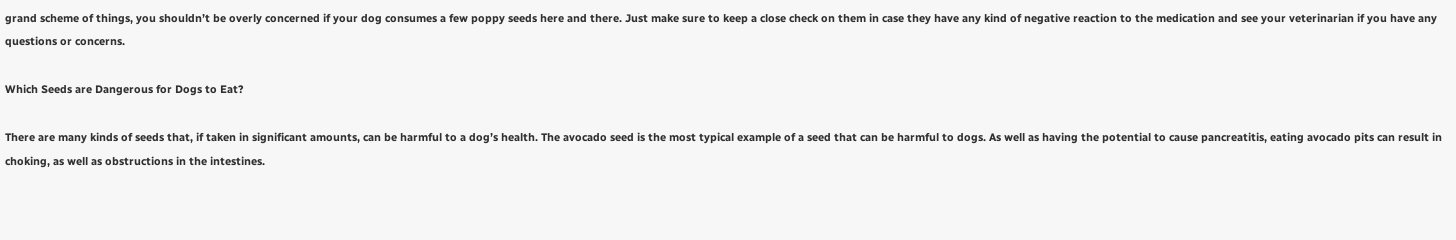grand scheme of things, you shouldn’t be overly concerned if your dog consumes a few poppy seeds here and there. Just make sure to keep a close check on them in case they have any kind of negative reaction to the medication and see your veterinarian if you have any questions or concerns.

Which Seeds are Dangerous for Dogs to Eat?

There are many kinds of seeds that, if taken in significant amounts, can be harmful to a dog’s health. The avocado seed is the most typical example of a seed that can be harmful to dogs. As well as having the potential to cause pancreatitis, eating avocado pits can result in choking, as well as obstructions in the intestines.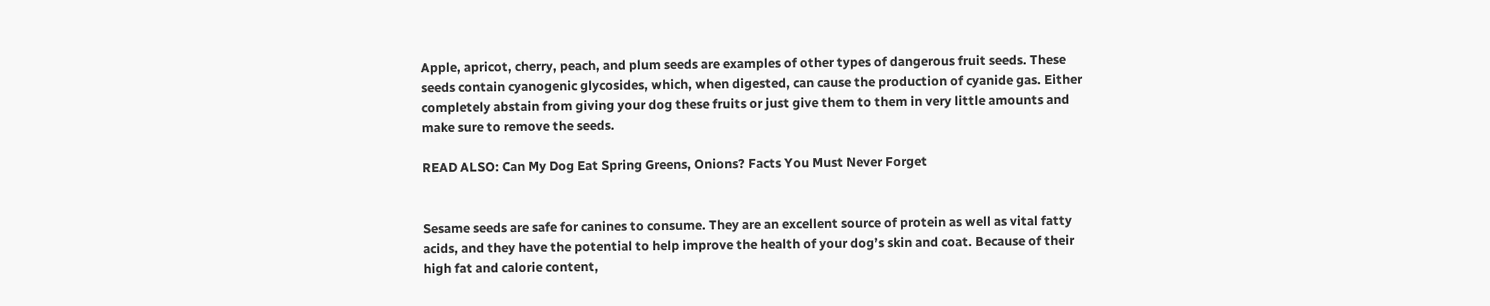Apple, apricot, cherry, peach, and plum seeds are examples of other types of dangerous fruit seeds. These seeds contain cyanogenic glycosides, which, when digested, can cause the production of cyanide gas. Either completely abstain from giving your dog these fruits or just give them to them in very little amounts and make sure to remove the seeds.

READ ALSO: Can My Dog Eat Spring Greens, Onions? Facts You Must Never Forget


Sesame seeds are safe for canines to consume. They are an excellent source of protein as well as vital fatty acids, and they have the potential to help improve the health of your dog’s skin and coat. Because of their high fat and calorie content,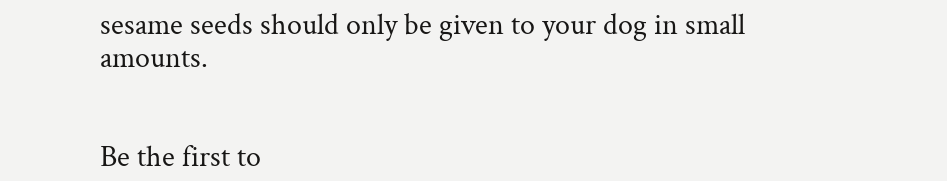sesame seeds should only be given to your dog in small amounts.


Be the first to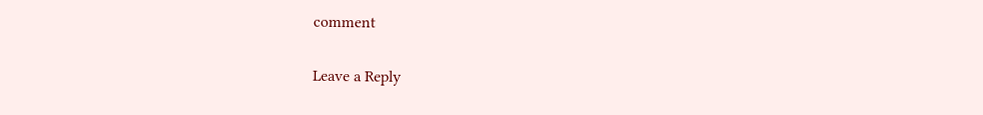comment

Leave a Reply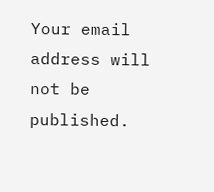Your email address will not be published.